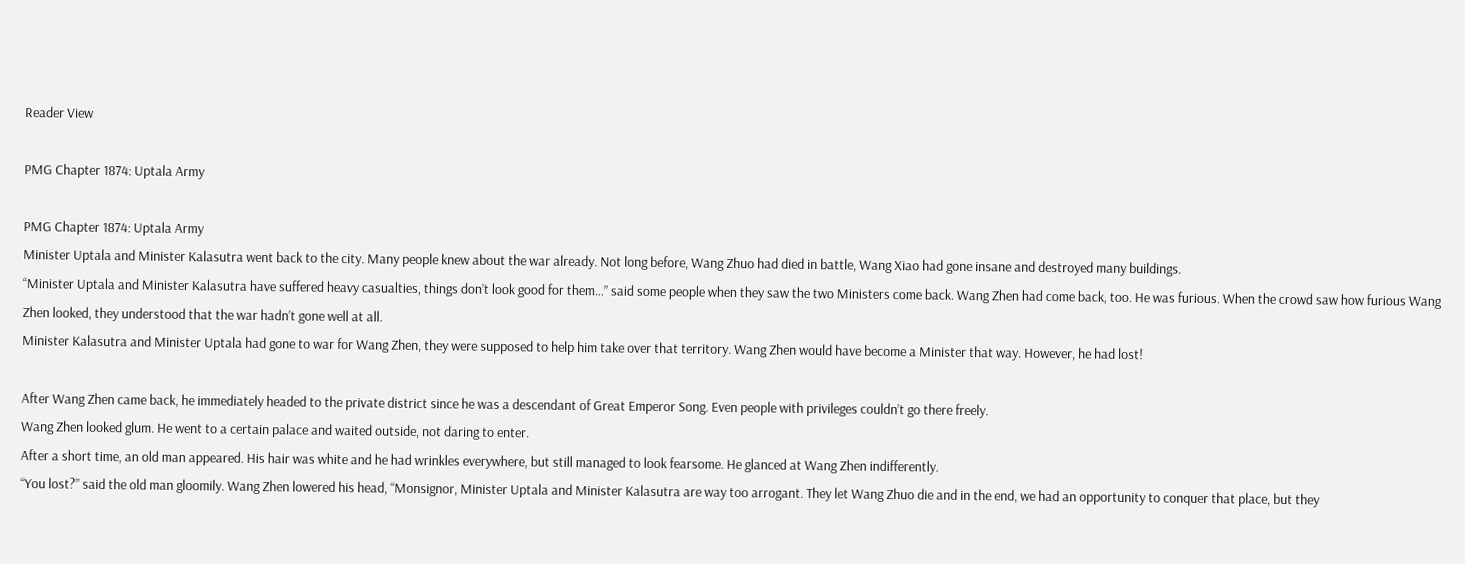Reader View

PMG Chapter 1874: Uptala Army

PMG Chapter 1874: Uptala Army
Minister Uptala and Minister Kalasutra went back to the city. Many people knew about the war already. Not long before, Wang Zhuo had died in battle, Wang Xiao had gone insane and destroyed many buildings.
“Minister Uptala and Minister Kalasutra have suffered heavy casualties, things don’t look good for them…” said some people when they saw the two Ministers come back. Wang Zhen had come back, too. He was furious. When the crowd saw how furious Wang Zhen looked, they understood that the war hadn’t gone well at all.
Minister Kalasutra and Minister Uptala had gone to war for Wang Zhen, they were supposed to help him take over that territory. Wang Zhen would have become a Minister that way. However, he had lost!

After Wang Zhen came back, he immediately headed to the private district since he was a descendant of Great Emperor Song. Even people with privileges couldn’t go there freely.
Wang Zhen looked glum. He went to a certain palace and waited outside, not daring to enter.
After a short time, an old man appeared. His hair was white and he had wrinkles everywhere, but still managed to look fearsome. He glanced at Wang Zhen indifferently.
“You lost?” said the old man gloomily. Wang Zhen lowered his head, “Monsignor, Minister Uptala and Minister Kalasutra are way too arrogant. They let Wang Zhuo die and in the end, we had an opportunity to conquer that place, but they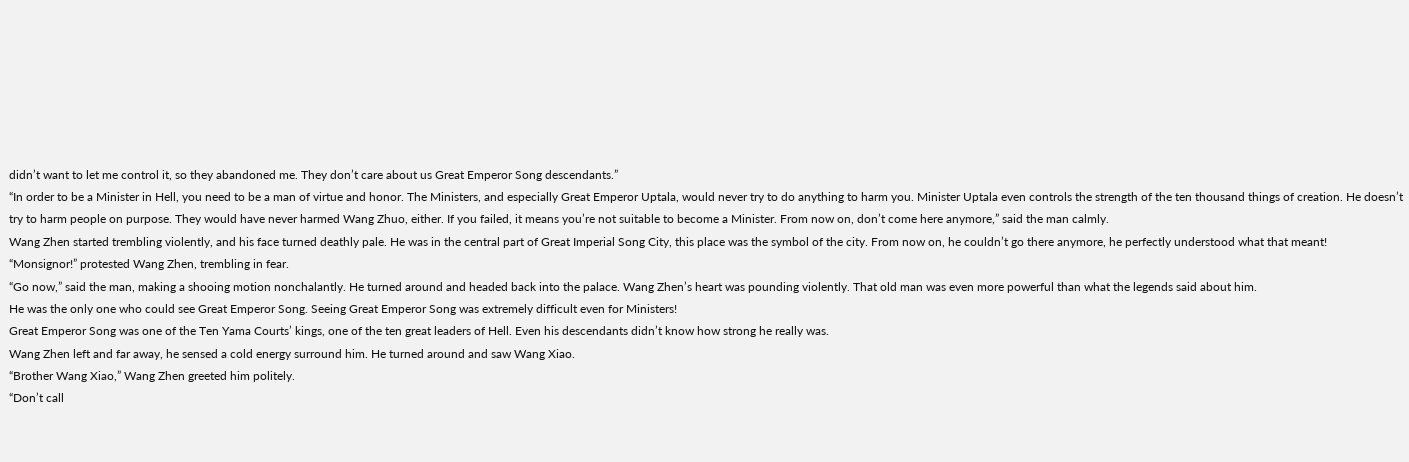didn’t want to let me control it, so they abandoned me. They don’t care about us Great Emperor Song descendants.”
“In order to be a Minister in Hell, you need to be a man of virtue and honor. The Ministers, and especially Great Emperor Uptala, would never try to do anything to harm you. Minister Uptala even controls the strength of the ten thousand things of creation. He doesn’t try to harm people on purpose. They would have never harmed Wang Zhuo, either. If you failed, it means you’re not suitable to become a Minister. From now on, don’t come here anymore,” said the man calmly.
Wang Zhen started trembling violently, and his face turned deathly pale. He was in the central part of Great Imperial Song City, this place was the symbol of the city. From now on, he couldn’t go there anymore, he perfectly understood what that meant!
“Monsignor!” protested Wang Zhen, trembling in fear.
“Go now,” said the man, making a shooing motion nonchalantly. He turned around and headed back into the palace. Wang Zhen’s heart was pounding violently. That old man was even more powerful than what the legends said about him.
He was the only one who could see Great Emperor Song. Seeing Great Emperor Song was extremely difficult even for Ministers!
Great Emperor Song was one of the Ten Yama Courts’ kings, one of the ten great leaders of Hell. Even his descendants didn’t know how strong he really was.
Wang Zhen left and far away, he sensed a cold energy surround him. He turned around and saw Wang Xiao.
“Brother Wang Xiao,” Wang Zhen greeted him politely.
“Don’t call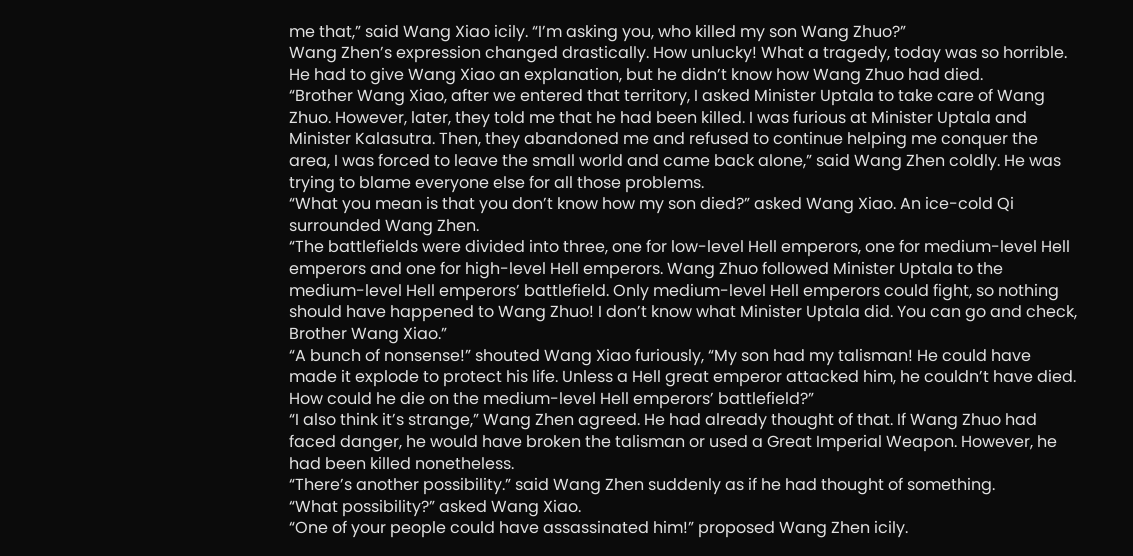me that,” said Wang Xiao icily. “I’m asking you, who killed my son Wang Zhuo?”
Wang Zhen’s expression changed drastically. How unlucky! What a tragedy, today was so horrible. He had to give Wang Xiao an explanation, but he didn’t know how Wang Zhuo had died.
“Brother Wang Xiao, after we entered that territory, I asked Minister Uptala to take care of Wang Zhuo. However, later, they told me that he had been killed. I was furious at Minister Uptala and Minister Kalasutra. Then, they abandoned me and refused to continue helping me conquer the area, I was forced to leave the small world and came back alone,” said Wang Zhen coldly. He was trying to blame everyone else for all those problems.
“What you mean is that you don’t know how my son died?” asked Wang Xiao. An ice-cold Qi surrounded Wang Zhen.
“The battlefields were divided into three, one for low-level Hell emperors, one for medium-level Hell emperors and one for high-level Hell emperors. Wang Zhuo followed Minister Uptala to the medium-level Hell emperors’ battlefield. Only medium-level Hell emperors could fight, so nothing should have happened to Wang Zhuo! I don’t know what Minister Uptala did. You can go and check, Brother Wang Xiao.”
“A bunch of nonsense!” shouted Wang Xiao furiously, “My son had my talisman! He could have made it explode to protect his life. Unless a Hell great emperor attacked him, he couldn’t have died. How could he die on the medium-level Hell emperors’ battlefield?”
“I also think it’s strange,” Wang Zhen agreed. He had already thought of that. If Wang Zhuo had faced danger, he would have broken the talisman or used a Great Imperial Weapon. However, he had been killed nonetheless.
“There’s another possibility.” said Wang Zhen suddenly as if he had thought of something.
“What possibility?” asked Wang Xiao.
“One of your people could have assassinated him!” proposed Wang Zhen icily.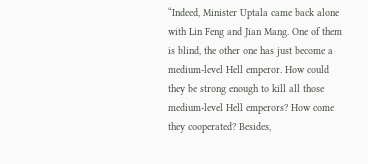“Indeed, Minister Uptala came back alone with Lin Feng and Jian Mang. One of them is blind, the other one has just become a medium-level Hell emperor. How could they be strong enough to kill all those medium-level Hell emperors? How come they cooperated? Besides,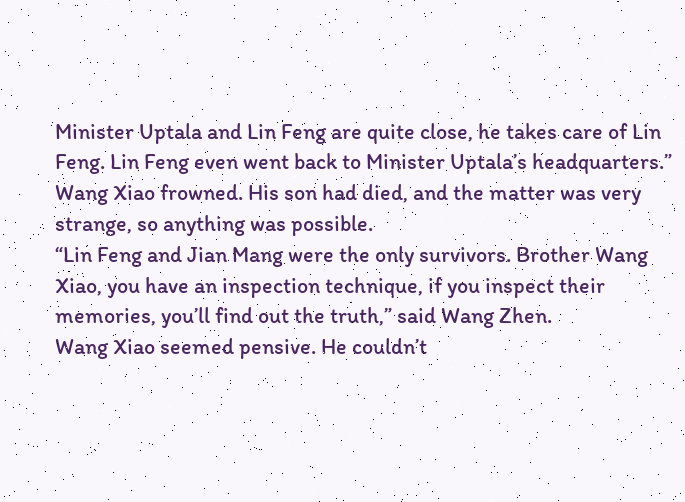Minister Uptala and Lin Feng are quite close, he takes care of Lin Feng. Lin Feng even went back to Minister Uptala’s headquarters.”
Wang Xiao frowned. His son had died, and the matter was very strange, so anything was possible.
“Lin Feng and Jian Mang were the only survivors. Brother Wang Xiao, you have an inspection technique, if you inspect their memories, you’ll find out the truth,” said Wang Zhen.
Wang Xiao seemed pensive. He couldn’t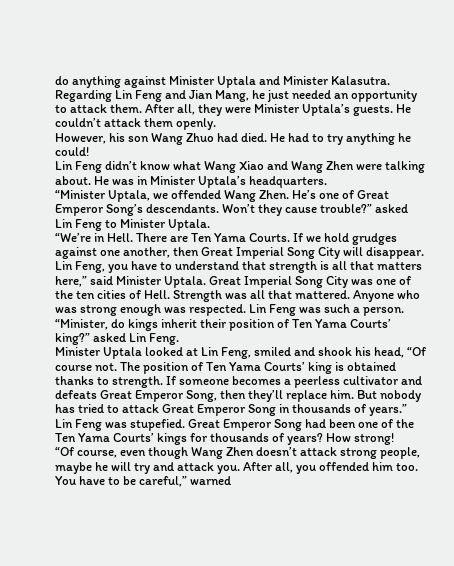do anything against Minister Uptala and Minister Kalasutra. Regarding Lin Feng and Jian Mang, he just needed an opportunity to attack them. After all, they were Minister Uptala’s guests. He couldn’t attack them openly.
However, his son Wang Zhuo had died. He had to try anything he could!
Lin Feng didn’t know what Wang Xiao and Wang Zhen were talking about. He was in Minister Uptala’s headquarters.
“Minister Uptala, we offended Wang Zhen. He’s one of Great Emperor Song’s descendants. Won’t they cause trouble?” asked Lin Feng to Minister Uptala.
“We’re in Hell. There are Ten Yama Courts. If we hold grudges against one another, then Great Imperial Song City will disappear. Lin Feng, you have to understand that strength is all that matters here,” said Minister Uptala. Great Imperial Song City was one of the ten cities of Hell. Strength was all that mattered. Anyone who was strong enough was respected. Lin Feng was such a person.
“Minister, do kings inherit their position of Ten Yama Courts’ king?” asked Lin Feng.
Minister Uptala looked at Lin Feng, smiled and shook his head, “Of course not. The position of Ten Yama Courts’ king is obtained thanks to strength. If someone becomes a peerless cultivator and defeats Great Emperor Song, then they’ll replace him. But nobody has tried to attack Great Emperor Song in thousands of years.”
Lin Feng was stupefied. Great Emperor Song had been one of the Ten Yama Courts’ kings for thousands of years? How strong!
“Of course, even though Wang Zhen doesn’t attack strong people, maybe he will try and attack you. After all, you offended him too. You have to be careful,” warned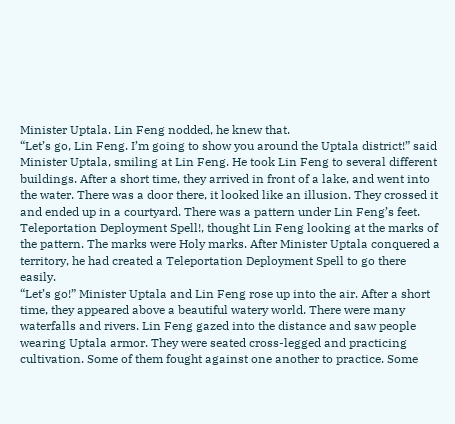Minister Uptala. Lin Feng nodded, he knew that.
“Let’s go, Lin Feng. I’m going to show you around the Uptala district!” said Minister Uptala, smiling at Lin Feng. He took Lin Feng to several different buildings. After a short time, they arrived in front of a lake, and went into the water. There was a door there, it looked like an illusion. They crossed it and ended up in a courtyard. There was a pattern under Lin Feng’s feet.
Teleportation Deployment Spell!, thought Lin Feng looking at the marks of the pattern. The marks were Holy marks. After Minister Uptala conquered a territory, he had created a Teleportation Deployment Spell to go there easily.
“Let’s go!” Minister Uptala and Lin Feng rose up into the air. After a short time, they appeared above a beautiful watery world. There were many waterfalls and rivers. Lin Feng gazed into the distance and saw people wearing Uptala armor. They were seated cross-legged and practicing cultivation. Some of them fought against one another to practice. Some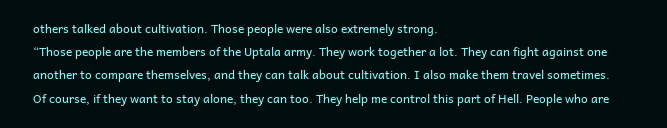others talked about cultivation. Those people were also extremely strong.
“Those people are the members of the Uptala army. They work together a lot. They can fight against one another to compare themselves, and they can talk about cultivation. I also make them travel sometimes. Of course, if they want to stay alone, they can too. They help me control this part of Hell. People who are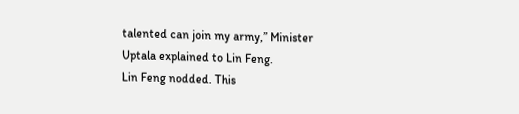talented can join my army,” Minister Uptala explained to Lin Feng.
Lin Feng nodded. This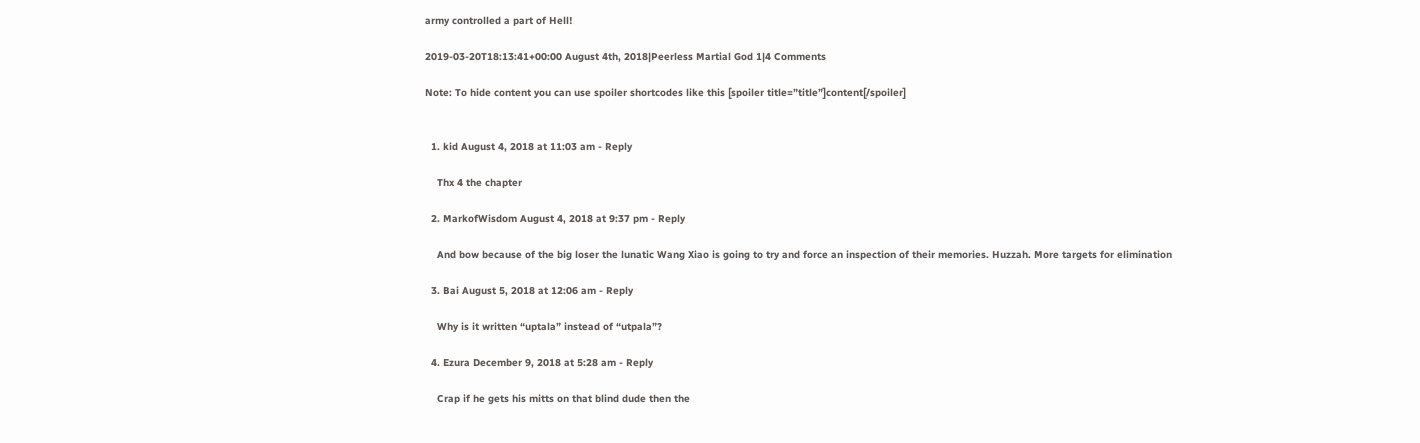army controlled a part of Hell!

2019-03-20T18:13:41+00:00 August 4th, 2018|Peerless Martial God 1|4 Comments

Note: To hide content you can use spoiler shortcodes like this [spoiler title=”title”]content[/spoiler]


  1. kid August 4, 2018 at 11:03 am - Reply

    Thx 4 the chapter

  2. MarkofWisdom August 4, 2018 at 9:37 pm - Reply

    And bow because of the big loser the lunatic Wang Xiao is going to try and force an inspection of their memories. Huzzah. More targets for elimination

  3. Bai August 5, 2018 at 12:06 am - Reply

    Why is it written “uptala” instead of “utpala”?

  4. Ezura December 9, 2018 at 5:28 am - Reply

    Crap if he gets his mitts on that blind dude then the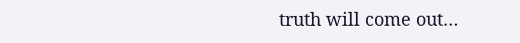truth will come out…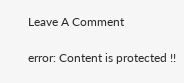Leave A Comment

error: Content is protected !!